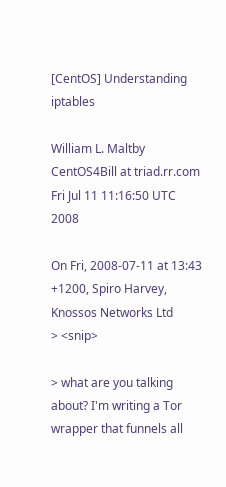[CentOS] Understanding iptables

William L. Maltby CentOS4Bill at triad.rr.com
Fri Jul 11 11:16:50 UTC 2008

On Fri, 2008-07-11 at 13:43 +1200, Spiro Harvey, Knossos Networks Ltd
> <snip>

> what are you talking about? I'm writing a Tor wrapper that funnels all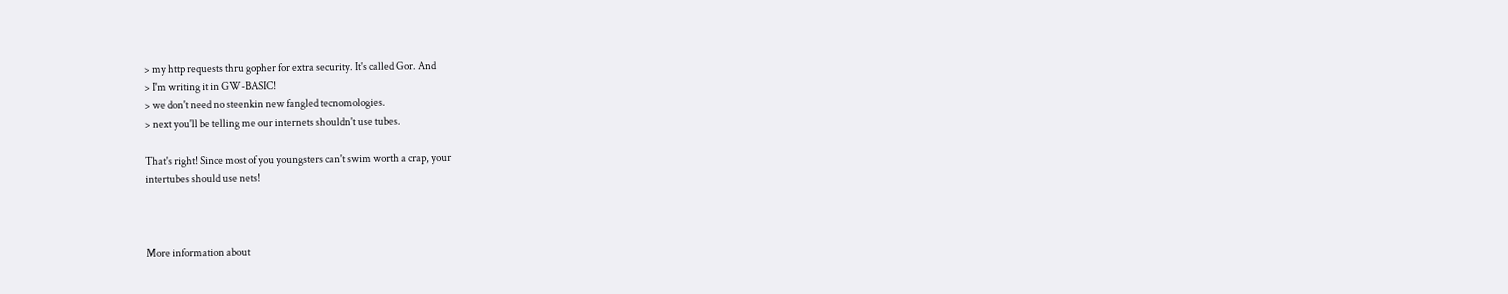> my http requests thru gopher for extra security. It's called Gor. And
> I'm writing it in GW-BASIC!
> we don't need no steenkin new fangled tecnomologies.
> next you'll be telling me our internets shouldn't use tubes.

That's right! Since most of you youngsters can't swim worth a crap, your
intertubes should use nets!



More information about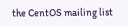the CentOS mailing list